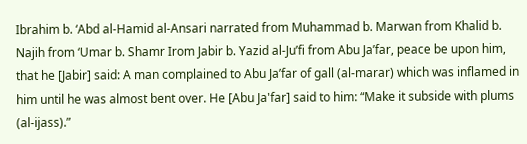Ibrahim b. ‘Abd al-Hamid al-Ansari narrated from Muhammad b. Marwan from Khalid b. Najih from ‘Umar b. Shamr Irom Jabir b. Yazid al-Ju’fi from Abu Ja’far, peace be upon him, that he [Jabir] said: A man complained to Abu Ja’far of gall (al-marar) which was inflamed in him until he was almost bent over. He [Abu Ja'far] said to him: “Make it subside with plums (al-ijass).”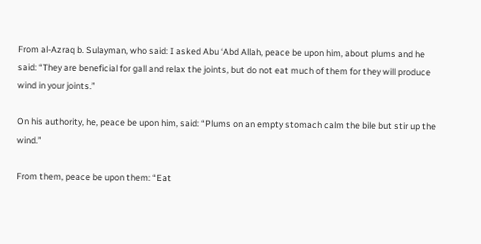From al-Azraq b. Sulayman, who said: I asked Abu ‘Abd Allah, peace be upon him, about plums and he said: “They are beneficial for gall and relax the joints, but do not eat much of them for they will produce wind in your joints.”

On his authority, he, peace be upon him, said: “Plums on an empty stomach calm the bile but stir up the wind.”

From them, peace be upon them: “Eat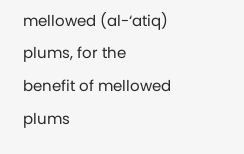mellowed (al-‘atiq) plums, for the benefit of mellowed plums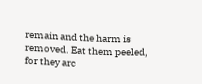remain and the harm is removed. Eat them peeled, for they arc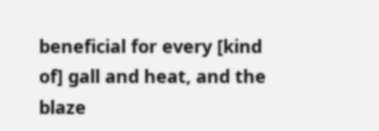beneficial for every [kind of] gall and heat, and the blaze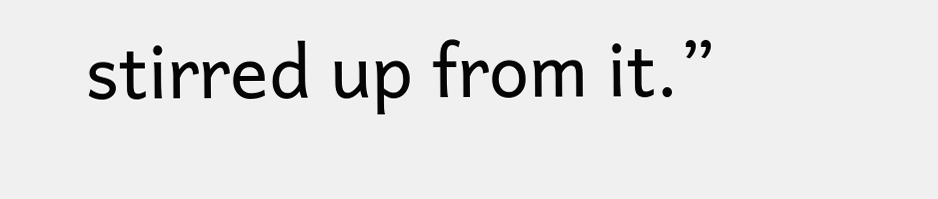stirred up from it.”